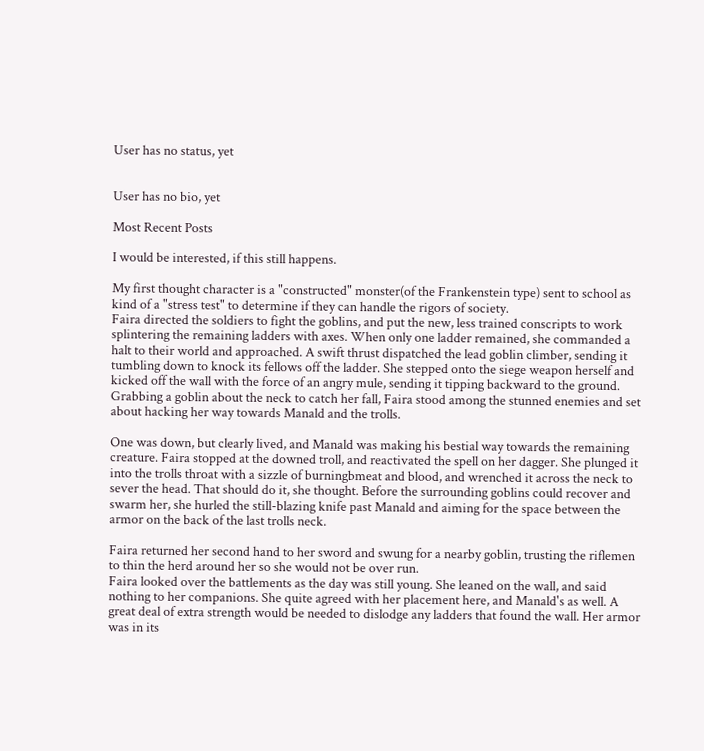User has no status, yet


User has no bio, yet

Most Recent Posts

I would be interested, if this still happens.

My first thought character is a "constructed" monster(of the Frankenstein type) sent to school as kind of a "stress test" to determine if they can handle the rigors of society.
Faira directed the soldiers to fight the goblins, and put the new, less trained conscripts to work splintering the remaining ladders with axes. When only one ladder remained, she commanded a halt to their world and approached. A swift thrust dispatched the lead goblin climber, sending it tumbling down to knock its fellows off the ladder. She stepped onto the siege weapon herself and kicked off the wall with the force of an angry mule, sending it tipping backward to the ground. Grabbing a goblin about the neck to catch her fall, Faira stood among the stunned enemies and set about hacking her way towards Manald and the trolls.

One was down, but clearly lived, and Manald was making his bestial way towards the remaining creature. Faira stopped at the downed troll, and reactivated the spell on her dagger. She plunged it into the trolls throat with a sizzle of burningbmeat and blood, and wrenched it across the neck to sever the head. That should do it, she thought. Before the surrounding goblins could recover and swarm her, she hurled the still-blazing knife past Manald and aiming for the space between the armor on the back of the last trolls neck.

Faira returned her second hand to her sword and swung for a nearby goblin, trusting the riflemen to thin the herd around her so she would not be over run.
Faira looked over the battlements as the day was still young. She leaned on the wall, and said nothing to her companions. She quite agreed with her placement here, and Manald's as well. A great deal of extra strength would be needed to dislodge any ladders that found the wall. Her armor was in its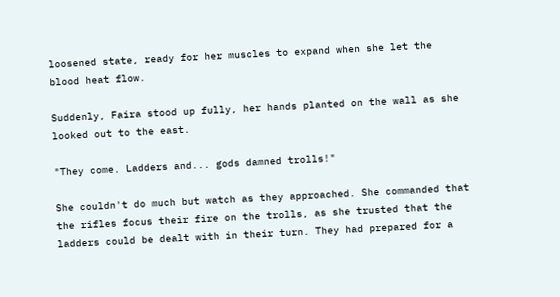loosened state, ready for her muscles to expand when she let the blood heat flow.

Suddenly, Faira stood up fully, her hands planted on the wall as she looked out to the east.

"They come. Ladders and... gods damned trolls!"

She couldn't do much but watch as they approached. She commanded that the rifles focus their fire on the trolls, as she trusted that the ladders could be dealt with in their turn. They had prepared for a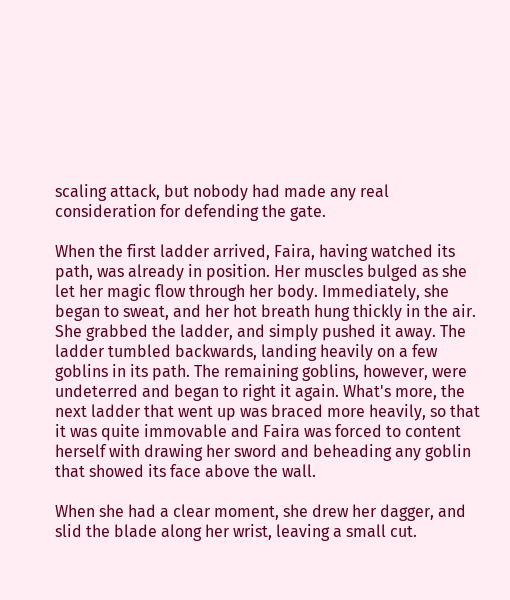scaling attack, but nobody had made any real consideration for defending the gate.

When the first ladder arrived, Faira, having watched its path, was already in position. Her muscles bulged as she let her magic flow through her body. Immediately, she began to sweat, and her hot breath hung thickly in the air. She grabbed the ladder, and simply pushed it away. The ladder tumbled backwards, landing heavily on a few goblins in its path. The remaining goblins, however, were undeterred and began to right it again. What's more, the next ladder that went up was braced more heavily, so that it was quite immovable and Faira was forced to content herself with drawing her sword and beheading any goblin that showed its face above the wall.

When she had a clear moment, she drew her dagger, and slid the blade along her wrist, leaving a small cut.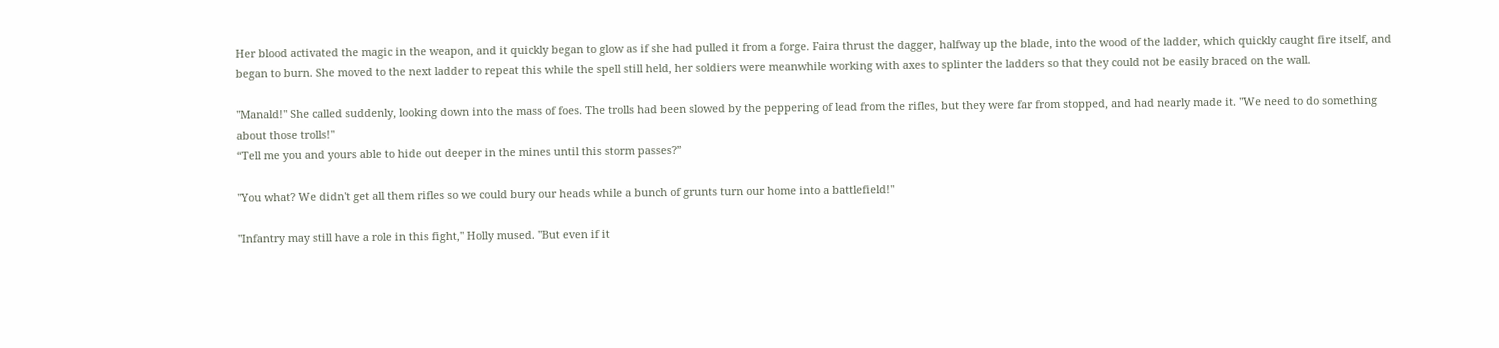Her blood activated the magic in the weapon, and it quickly began to glow as if she had pulled it from a forge. Faira thrust the dagger, halfway up the blade, into the wood of the ladder, which quickly caught fire itself, and began to burn. She moved to the next ladder to repeat this while the spell still held, her soldiers were meanwhile working with axes to splinter the ladders so that they could not be easily braced on the wall.

"Manald!" She called suddenly, looking down into the mass of foes. The trolls had been slowed by the peppering of lead from the rifles, but they were far from stopped, and had nearly made it. "We need to do something about those trolls!"
“Tell me you and yours able to hide out deeper in the mines until this storm passes?”

"You what? We didn't get all them rifles so we could bury our heads while a bunch of grunts turn our home into a battlefield!"

"Infantry may still have a role in this fight," Holly mused. "But even if it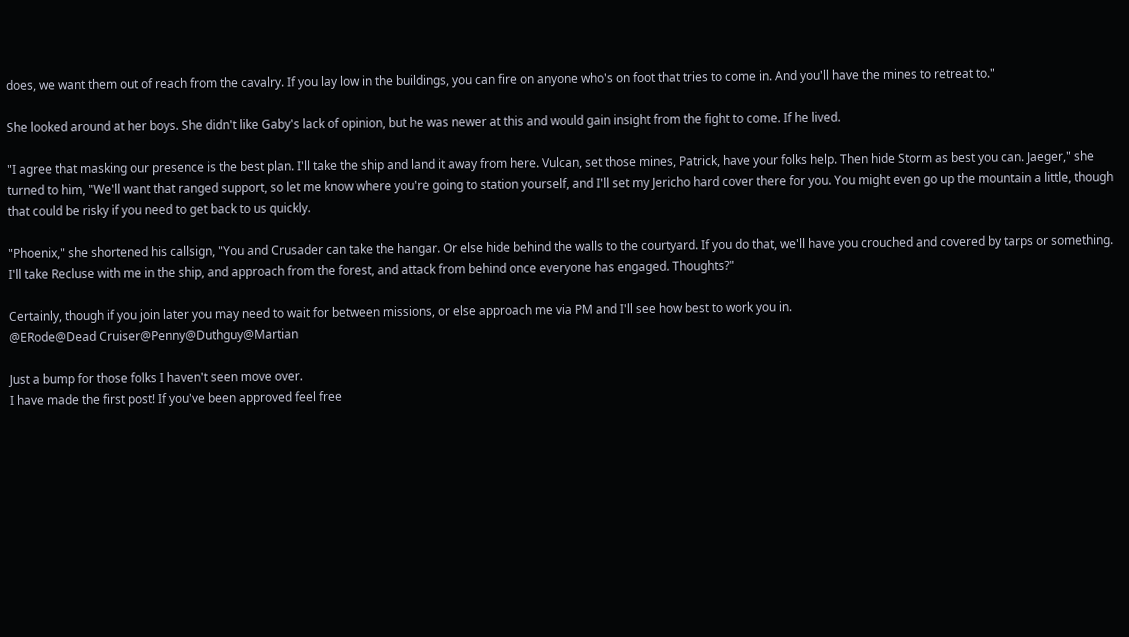does, we want them out of reach from the cavalry. If you lay low in the buildings, you can fire on anyone who's on foot that tries to come in. And you'll have the mines to retreat to."

She looked around at her boys. She didn't like Gaby's lack of opinion, but he was newer at this and would gain insight from the fight to come. If he lived.

"I agree that masking our presence is the best plan. I'll take the ship and land it away from here. Vulcan, set those mines, Patrick, have your folks help. Then hide Storm as best you can. Jaeger," she turned to him, "We'll want that ranged support, so let me know where you're going to station yourself, and I'll set my Jericho hard cover there for you. You might even go up the mountain a little, though that could be risky if you need to get back to us quickly.

"Phoenix," she shortened his callsign, "You and Crusader can take the hangar. Or else hide behind the walls to the courtyard. If you do that, we'll have you crouched and covered by tarps or something. I'll take Recluse with me in the ship, and approach from the forest, and attack from behind once everyone has engaged. Thoughts?"

Certainly, though if you join later you may need to wait for between missions, or else approach me via PM and I'll see how best to work you in.
@ERode@Dead Cruiser@Penny@Duthguy@Martian

Just a bump for those folks I haven't seen move over.
I have made the first post! If you've been approved feel free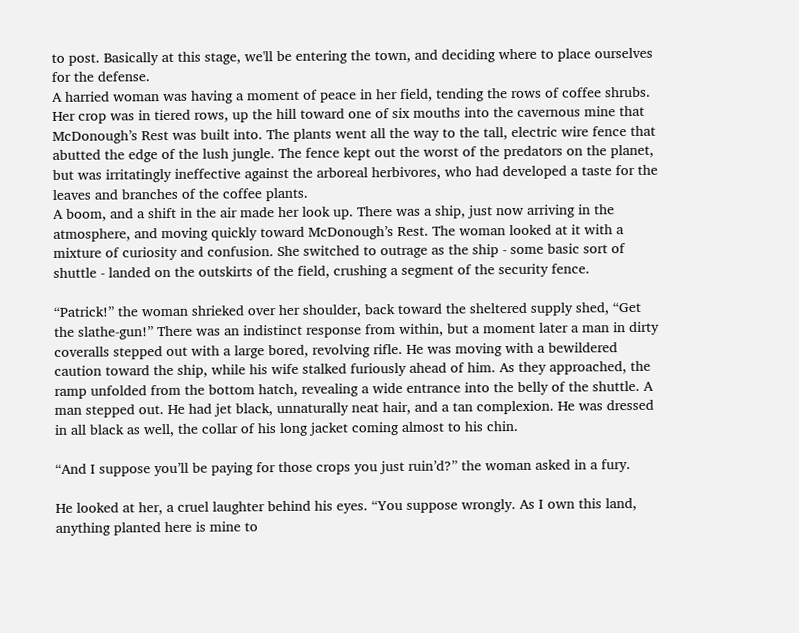to post. Basically at this stage, we'll be entering the town, and deciding where to place ourselves for the defense.
A harried woman was having a moment of peace in her field, tending the rows of coffee shrubs. Her crop was in tiered rows, up the hill toward one of six mouths into the cavernous mine that McDonough’s Rest was built into. The plants went all the way to the tall, electric wire fence that abutted the edge of the lush jungle. The fence kept out the worst of the predators on the planet, but was irritatingly ineffective against the arboreal herbivores, who had developed a taste for the leaves and branches of the coffee plants.
A boom, and a shift in the air made her look up. There was a ship, just now arriving in the atmosphere, and moving quickly toward McDonough’s Rest. The woman looked at it with a mixture of curiosity and confusion. She switched to outrage as the ship - some basic sort of shuttle - landed on the outskirts of the field, crushing a segment of the security fence.

“Patrick!” the woman shrieked over her shoulder, back toward the sheltered supply shed, “Get the slathe-gun!” There was an indistinct response from within, but a moment later a man in dirty coveralls stepped out with a large bored, revolving rifle. He was moving with a bewildered caution toward the ship, while his wife stalked furiously ahead of him. As they approached, the ramp unfolded from the bottom hatch, revealing a wide entrance into the belly of the shuttle. A man stepped out. He had jet black, unnaturally neat hair, and a tan complexion. He was dressed in all black as well, the collar of his long jacket coming almost to his chin.

“And I suppose you’ll be paying for those crops you just ruin’d?” the woman asked in a fury.

He looked at her, a cruel laughter behind his eyes. “You suppose wrongly. As I own this land, anything planted here is mine to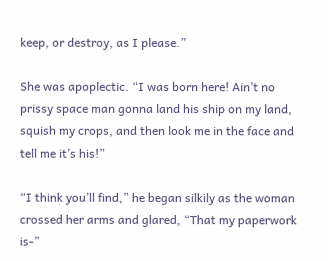keep, or destroy, as I please.”

She was apoplectic. “I was born here! Ain’t no prissy space man gonna land his ship on my land, squish my crops, and then look me in the face and tell me it’s his!”

“I think you’ll find,” he began silkily as the woman crossed her arms and glared, “That my paperwork is-”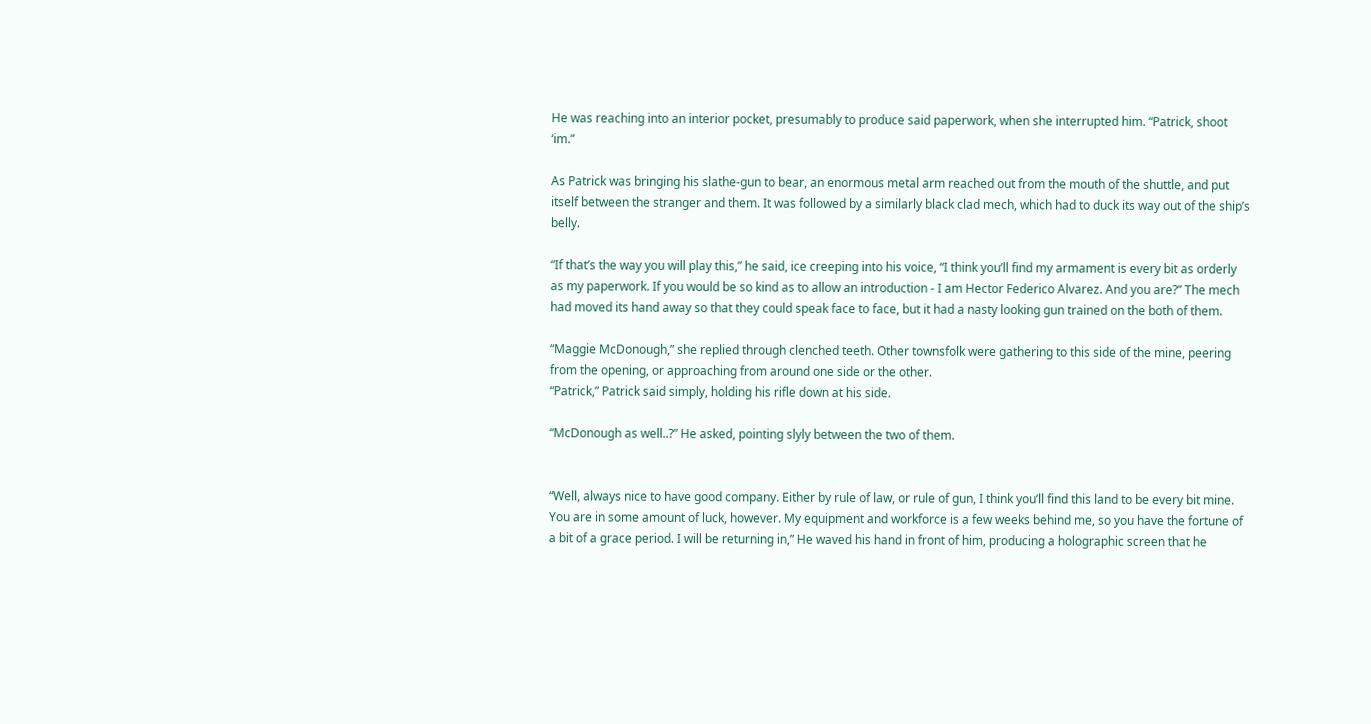He was reaching into an interior pocket, presumably to produce said paperwork, when she interrupted him. “Patrick, shoot ‘im.”

As Patrick was bringing his slathe-gun to bear, an enormous metal arm reached out from the mouth of the shuttle, and put itself between the stranger and them. It was followed by a similarly black clad mech, which had to duck its way out of the ship’s belly.

“If that’s the way you will play this,” he said, ice creeping into his voice, “I think you’ll find my armament is every bit as orderly as my paperwork. If you would be so kind as to allow an introduction - I am Hector Federico Alvarez. And you are?” The mech had moved its hand away so that they could speak face to face, but it had a nasty looking gun trained on the both of them.

“Maggie McDonough,” she replied through clenched teeth. Other townsfolk were gathering to this side of the mine, peering from the opening, or approaching from around one side or the other.
“Patrick,” Patrick said simply, holding his rifle down at his side.

“McDonough as well..?” He asked, pointing slyly between the two of them.


“Well, always nice to have good company. Either by rule of law, or rule of gun, I think you’ll find this land to be every bit mine. You are in some amount of luck, however. My equipment and workforce is a few weeks behind me, so you have the fortune of a bit of a grace period. I will be returning in,” He waved his hand in front of him, producing a holographic screen that he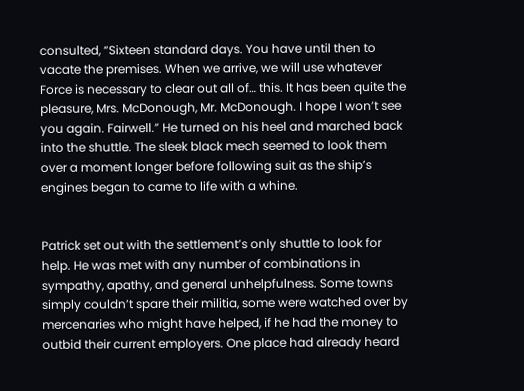consulted, “Sixteen standard days. You have until then to vacate the premises. When we arrive, we will use whatever Force is necessary to clear out all of… this. It has been quite the pleasure, Mrs. McDonough, Mr. McDonough. I hope I won’t see you again. Fairwell.” He turned on his heel and marched back into the shuttle. The sleek black mech seemed to look them over a moment longer before following suit as the ship’s engines began to came to life with a whine.


Patrick set out with the settlement’s only shuttle to look for help. He was met with any number of combinations in sympathy, apathy, and general unhelpfulness. Some towns simply couldn’t spare their militia, some were watched over by mercenaries who might have helped, if he had the money to outbid their current employers. One place had already heard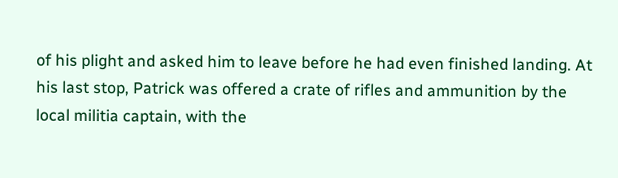of his plight and asked him to leave before he had even finished landing. At his last stop, Patrick was offered a crate of rifles and ammunition by the local militia captain, with the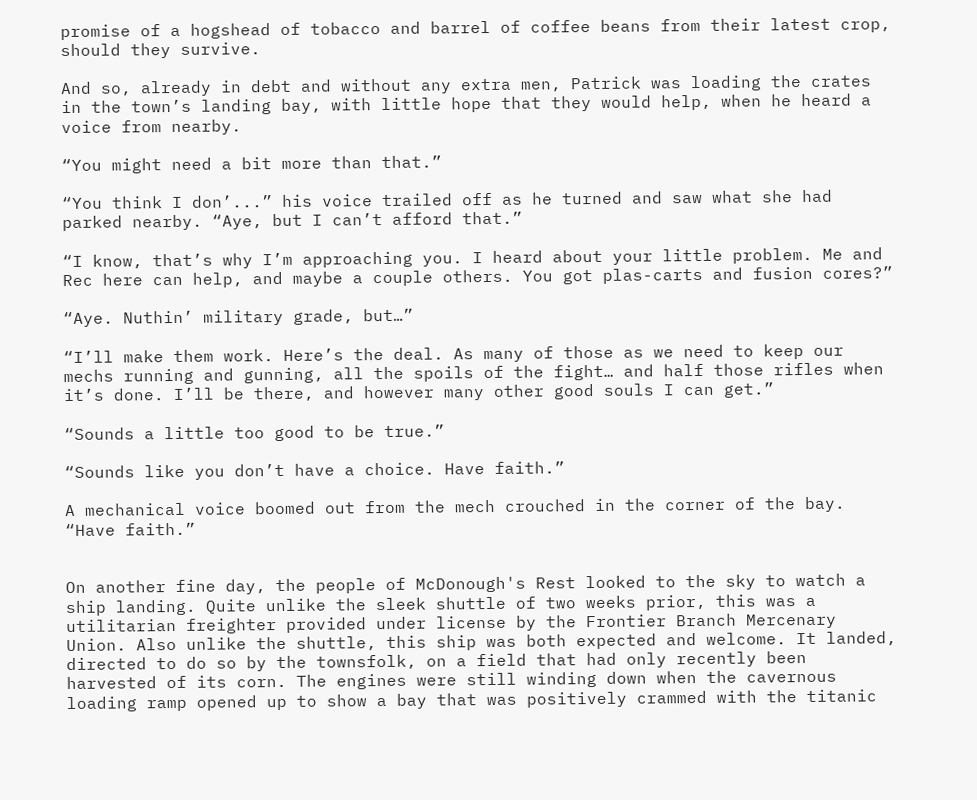promise of a hogshead of tobacco and barrel of coffee beans from their latest crop, should they survive.

And so, already in debt and without any extra men, Patrick was loading the crates in the town’s landing bay, with little hope that they would help, when he heard a voice from nearby.

“You might need a bit more than that.”

“You think I don’...” his voice trailed off as he turned and saw what she had parked nearby. “Aye, but I can’t afford that.”

“I know, that’s why I’m approaching you. I heard about your little problem. Me and Rec here can help, and maybe a couple others. You got plas-carts and fusion cores?”

“Aye. Nuthin’ military grade, but…”

“I’ll make them work. Here’s the deal. As many of those as we need to keep our mechs running and gunning, all the spoils of the fight… and half those rifles when it’s done. I’ll be there, and however many other good souls I can get.”

“Sounds a little too good to be true.”

“Sounds like you don’t have a choice. Have faith.”

A mechanical voice boomed out from the mech crouched in the corner of the bay. “Have faith.”


On another fine day, the people of McDonough's Rest looked to the sky to watch a ship landing. Quite unlike the sleek shuttle of two weeks prior, this was a utilitarian freighter provided under license by the Frontier Branch Mercenary Union. Also unlike the shuttle, this ship was both expected and welcome. It landed, directed to do so by the townsfolk, on a field that had only recently been harvested of its corn. The engines were still winding down when the cavernous loading ramp opened up to show a bay that was positively crammed with the titanic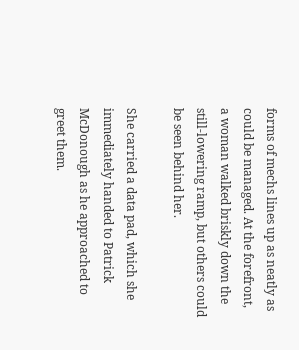forms of mechs lines up as neatly as could be managed. At the forefront, a woman walked briskly down the still-lowering ramp, but others could be seen behind her.

She carried a data pad, which she immediately handed to Patrick McDonough as he approached to greet them.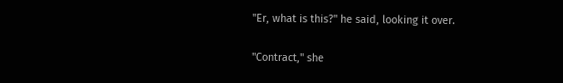"Er, what is this?" he said, looking it over.

"Contract," she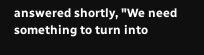answered shortly, "We need something to turn into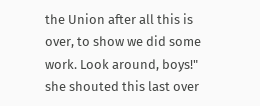the Union after all this is over, to show we did some work. Look around, boys!" she shouted this last over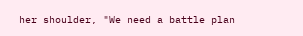her shoulder, "We need a battle plan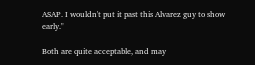ASAP. I wouldn't put it past this Alvarez guy to show early."

Both are quite acceptable, and may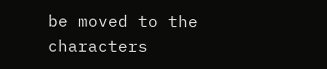be moved to the characters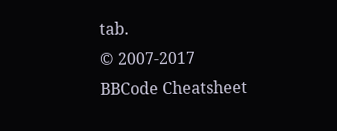tab.
© 2007-2017
BBCode Cheatsheet